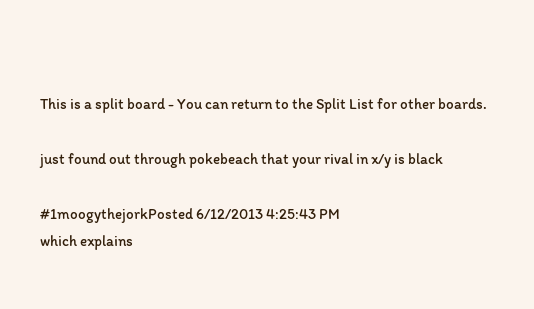This is a split board - You can return to the Split List for other boards.

just found out through pokebeach that your rival in x/y is black

#1moogythejorkPosted 6/12/2013 4:25:43 PM
which explains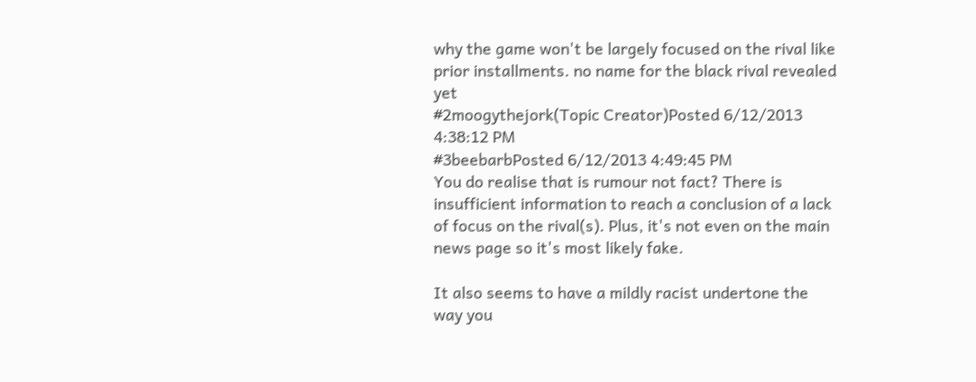why the game won't be largely focused on the rival like prior installments. no name for the black rival revealed yet
#2moogythejork(Topic Creator)Posted 6/12/2013 4:38:12 PM
#3beebarbPosted 6/12/2013 4:49:45 PM
You do realise that is rumour not fact? There is insufficient information to reach a conclusion of a lack of focus on the rival(s). Plus, it's not even on the main news page so it's most likely fake.

It also seems to have a mildly racist undertone the way you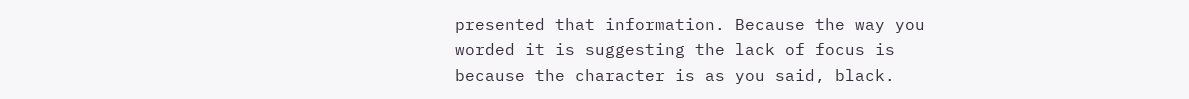presented that information. Because the way you worded it is suggesting the lack of focus is because the character is as you said, black.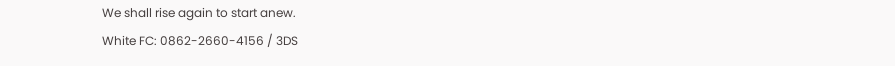We shall rise again to start anew.
White FC: 0862-2660-4156 / 3DS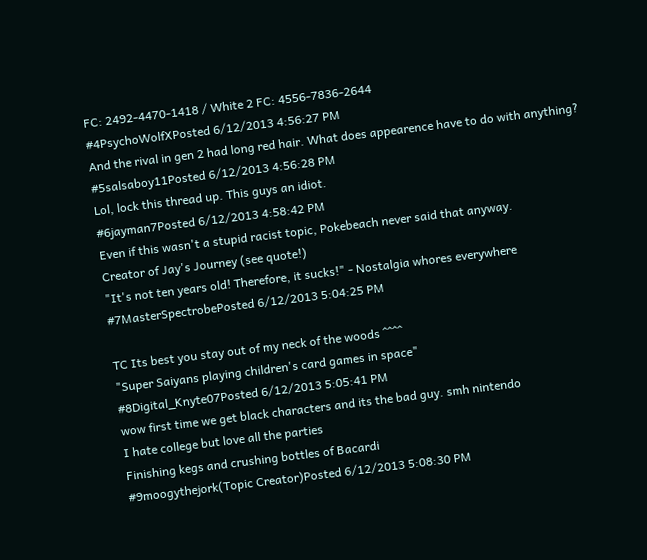FC: 2492-4470-1418 / White 2 FC: 4556-7836-2644
#4PsychoWolfXPosted 6/12/2013 4:56:27 PM
And the rival in gen 2 had long red hair. What does appearence have to do with anything?
#5salsaboy11Posted 6/12/2013 4:56:28 PM
Lol, lock this thread up. This guys an idiot.
#6jayman7Posted 6/12/2013 4:58:42 PM
Even if this wasn't a stupid racist topic, Pokebeach never said that anyway.
Creator of Jay's Journey (see quote!)
"It's not ten years old! Therefore, it sucks!" - Nostalgia whores everywhere
#7MasterSpectrobePosted 6/12/2013 5:04:25 PM

TC Its best you stay out of my neck of the woods ^^^^
"Super Saiyans playing children's card games in space"
#8Digital_Knyte07Posted 6/12/2013 5:05:41 PM
wow first time we get black characters and its the bad guy. smh nintendo
I hate college but love all the parties
Finishing kegs and crushing bottles of Bacardi
#9moogythejork(Topic Creator)Posted 6/12/2013 5:08:30 PM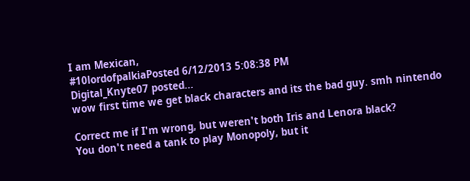I am Mexican,
#10lordofpalkiaPosted 6/12/2013 5:08:38 PM
Digital_Knyte07 posted...
wow first time we get black characters and its the bad guy. smh nintendo

Correct me if I'm wrong, but weren't both Iris and Lenora black?
You don't need a tank to play Monopoly, but it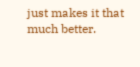just makes it that much better.